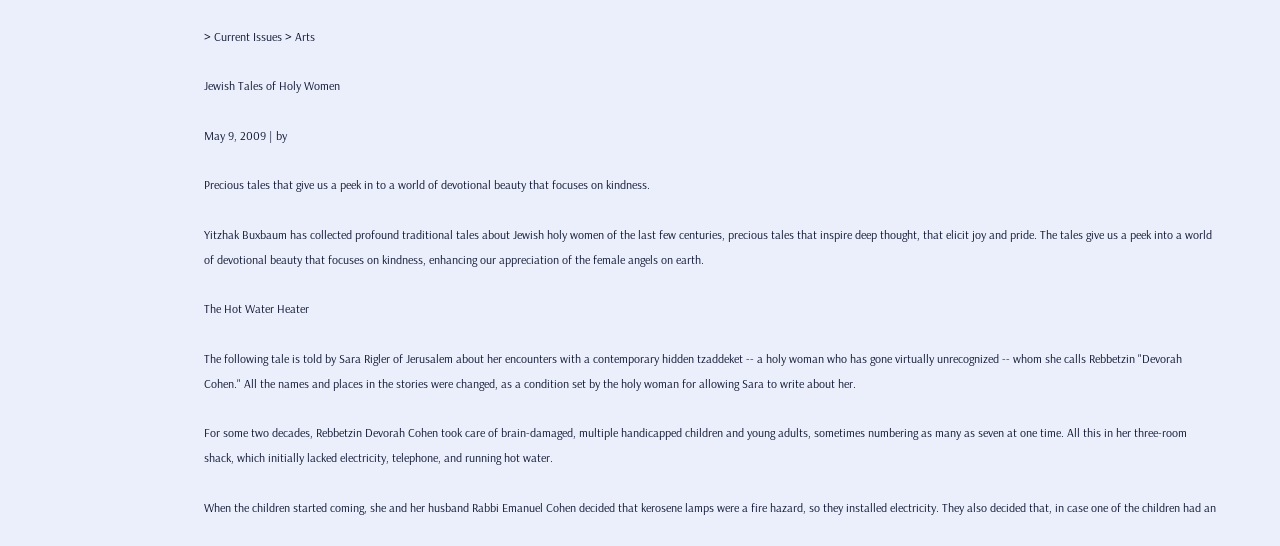> Current Issues > Arts

Jewish Tales of Holy Women

May 9, 2009 | by

Precious tales that give us a peek in to a world of devotional beauty that focuses on kindness.

Yitzhak Buxbaum has collected profound traditional tales about Jewish holy women of the last few centuries, precious tales that inspire deep thought, that elicit joy and pride. The tales give us a peek into a world of devotional beauty that focuses on kindness, enhancing our appreciation of the female angels on earth.

The Hot Water Heater

The following tale is told by Sara Rigler of Jerusalem about her encounters with a contemporary hidden tzaddeket -- a holy woman who has gone virtually unrecognized -- whom she calls Rebbetzin "Devorah Cohen." All the names and places in the stories were changed, as a condition set by the holy woman for allowing Sara to write about her.

For some two decades, Rebbetzin Devorah Cohen took care of brain-damaged, multiple handicapped children and young adults, sometimes numbering as many as seven at one time. All this in her three-room shack, which initially lacked electricity, telephone, and running hot water.

When the children started coming, she and her husband Rabbi Emanuel Cohen decided that kerosene lamps were a fire hazard, so they installed electricity. They also decided that, in case one of the children had an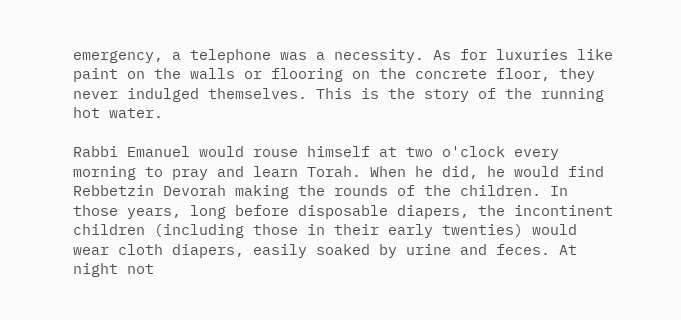emergency, a telephone was a necessity. As for luxuries like paint on the walls or flooring on the concrete floor, they never indulged themselves. This is the story of the running hot water.

Rabbi Emanuel would rouse himself at two o'clock every morning to pray and learn Torah. When he did, he would find Rebbetzin Devorah making the rounds of the children. In those years, long before disposable diapers, the incontinent children (including those in their early twenties) would wear cloth diapers, easily soaked by urine and feces. At night not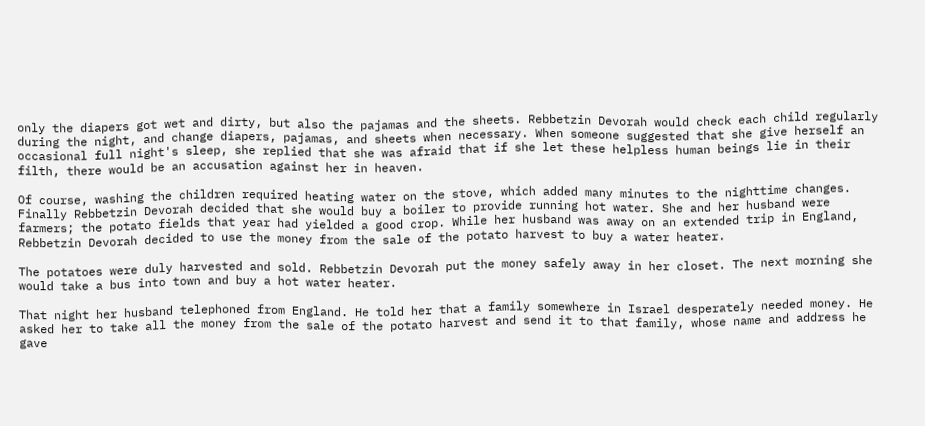only the diapers got wet and dirty, but also the pajamas and the sheets. Rebbetzin Devorah would check each child regularly during the night, and change diapers, pajamas, and sheets when necessary. When someone suggested that she give herself an occasional full night's sleep, she replied that she was afraid that if she let these helpless human beings lie in their filth, there would be an accusation against her in heaven.

Of course, washing the children required heating water on the stove, which added many minutes to the nighttime changes. Finally Rebbetzin Devorah decided that she would buy a boiler to provide running hot water. She and her husband were farmers; the potato fields that year had yielded a good crop. While her husband was away on an extended trip in England, Rebbetzin Devorah decided to use the money from the sale of the potato harvest to buy a water heater.

The potatoes were duly harvested and sold. Rebbetzin Devorah put the money safely away in her closet. The next morning she would take a bus into town and buy a hot water heater.

That night her husband telephoned from England. He told her that a family somewhere in Israel desperately needed money. He asked her to take all the money from the sale of the potato harvest and send it to that family, whose name and address he gave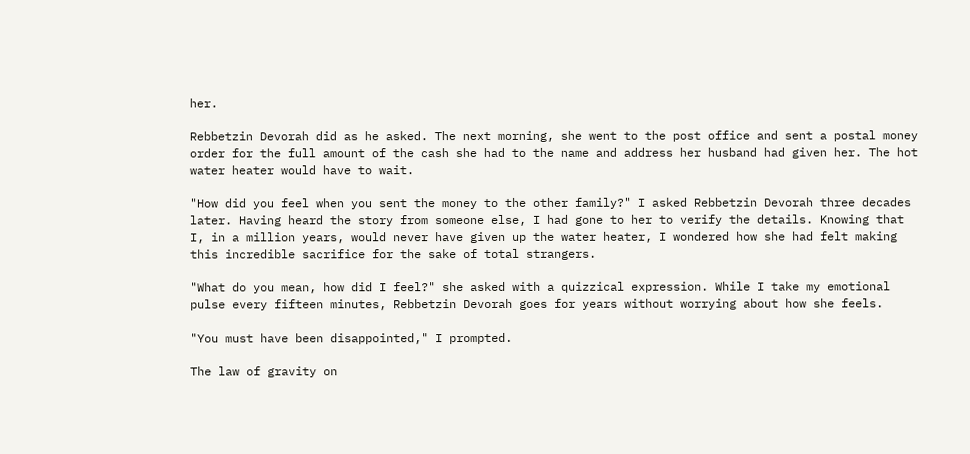her.

Rebbetzin Devorah did as he asked. The next morning, she went to the post office and sent a postal money order for the full amount of the cash she had to the name and address her husband had given her. The hot water heater would have to wait.

"How did you feel when you sent the money to the other family?" I asked Rebbetzin Devorah three decades later. Having heard the story from someone else, I had gone to her to verify the details. Knowing that I, in a million years, would never have given up the water heater, I wondered how she had felt making this incredible sacrifice for the sake of total strangers.

"What do you mean, how did I feel?" she asked with a quizzical expression. While I take my emotional pulse every fifteen minutes, Rebbetzin Devorah goes for years without worrying about how she feels.

"You must have been disappointed," I prompted.

The law of gravity on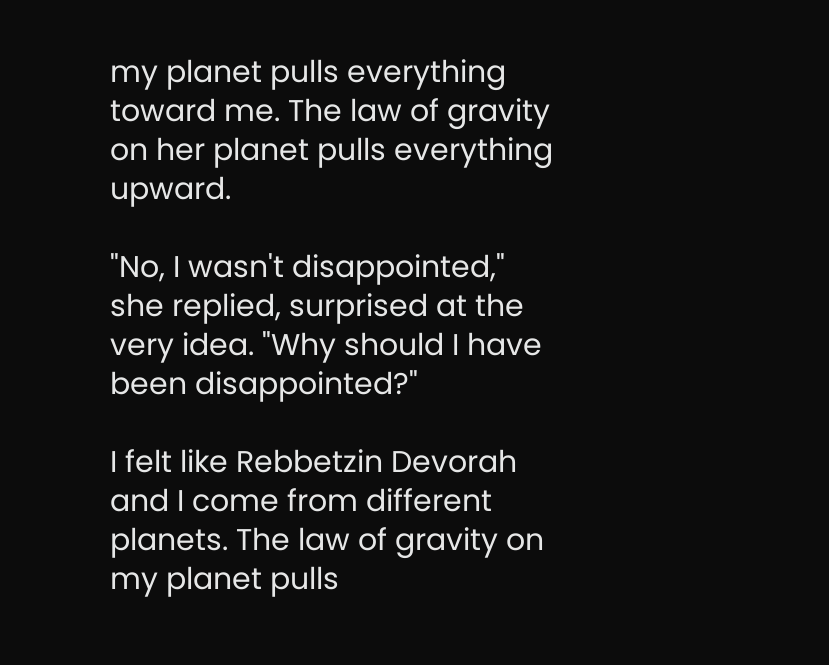my planet pulls everything toward me. The law of gravity on her planet pulls everything upward.

"No, I wasn't disappointed," she replied, surprised at the very idea. "Why should I have been disappointed?"

I felt like Rebbetzin Devorah and I come from different planets. The law of gravity on my planet pulls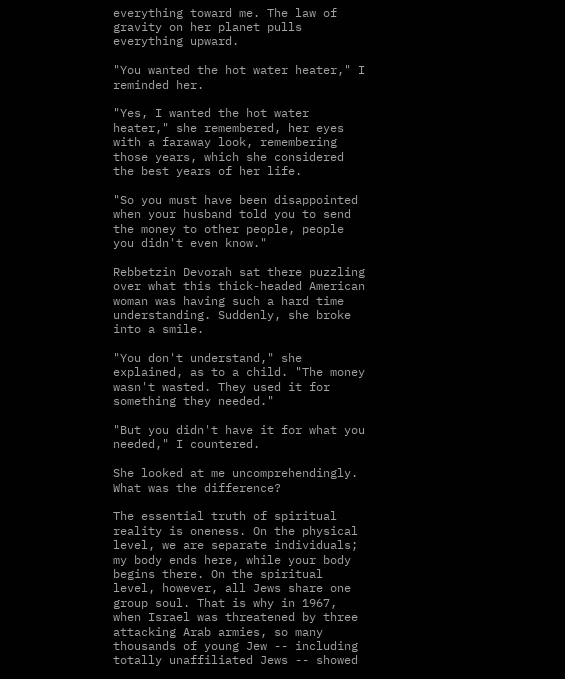everything toward me. The law of gravity on her planet pulls everything upward.

"You wanted the hot water heater," I reminded her.

"Yes, I wanted the hot water heater," she remembered, her eyes with a faraway look, remembering those years, which she considered the best years of her life.

"So you must have been disappointed when your husband told you to send the money to other people, people you didn't even know."

Rebbetzin Devorah sat there puzzling over what this thick-headed American woman was having such a hard time understanding. Suddenly, she broke into a smile.

"You don't understand," she explained, as to a child. "The money wasn't wasted. They used it for something they needed."

"But you didn't have it for what you needed," I countered.

She looked at me uncomprehendingly. What was the difference?

The essential truth of spiritual reality is oneness. On the physical level, we are separate individuals; my body ends here, while your body begins there. On the spiritual level, however, all Jews share one group soul. That is why in 1967, when Israel was threatened by three attacking Arab armies, so many thousands of young Jew -- including totally unaffiliated Jews -- showed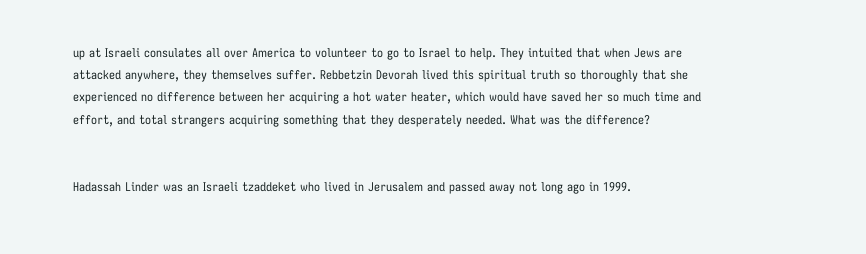up at Israeli consulates all over America to volunteer to go to Israel to help. They intuited that when Jews are attacked anywhere, they themselves suffer. Rebbetzin Devorah lived this spiritual truth so thoroughly that she experienced no difference between her acquiring a hot water heater, which would have saved her so much time and effort, and total strangers acquiring something that they desperately needed. What was the difference?


Hadassah Linder was an Israeli tzaddeket who lived in Jerusalem and passed away not long ago in 1999.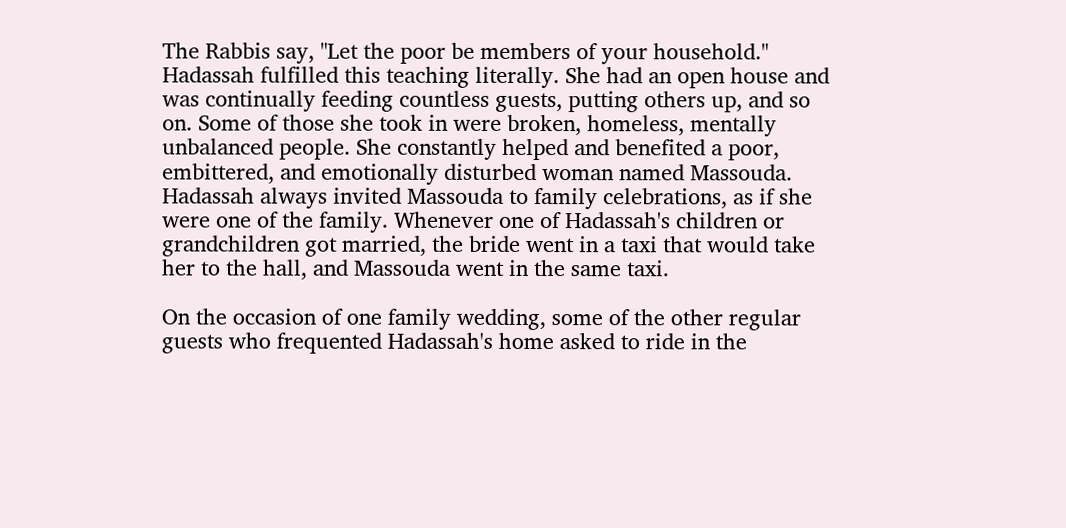The Rabbis say, "Let the poor be members of your household." Hadassah fulfilled this teaching literally. She had an open house and was continually feeding countless guests, putting others up, and so on. Some of those she took in were broken, homeless, mentally unbalanced people. She constantly helped and benefited a poor, embittered, and emotionally disturbed woman named Massouda. Hadassah always invited Massouda to family celebrations, as if she were one of the family. Whenever one of Hadassah's children or grandchildren got married, the bride went in a taxi that would take her to the hall, and Massouda went in the same taxi.

On the occasion of one family wedding, some of the other regular guests who frequented Hadassah's home asked to ride in the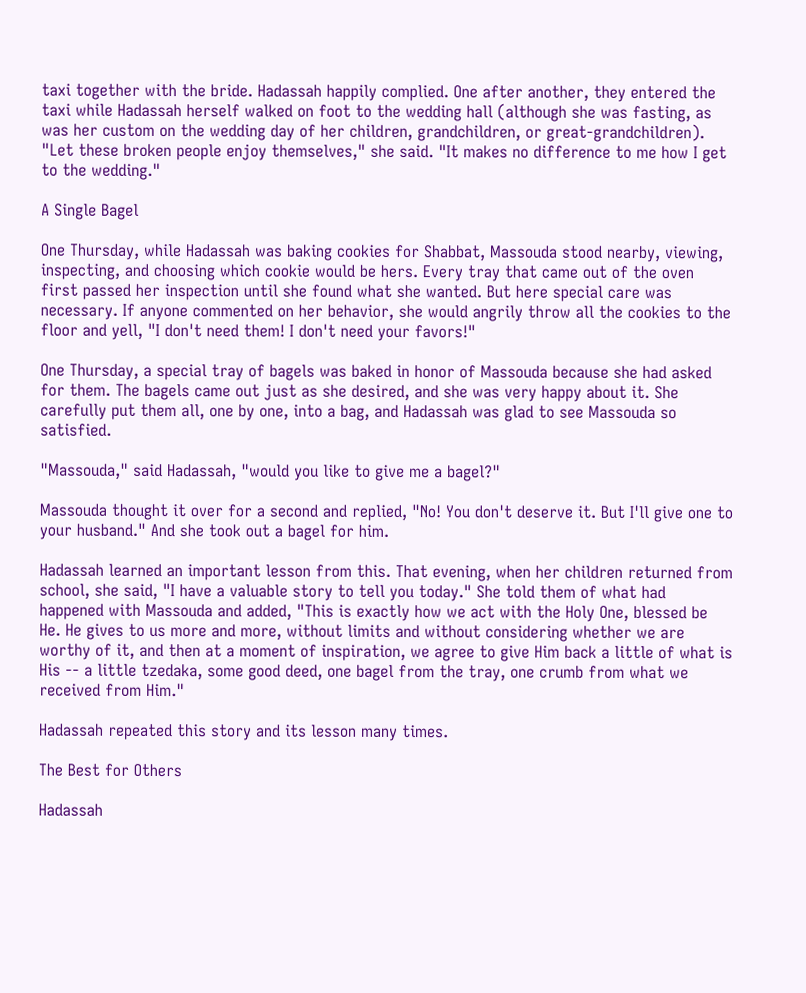taxi together with the bride. Hadassah happily complied. One after another, they entered the taxi while Hadassah herself walked on foot to the wedding hall (although she was fasting, as was her custom on the wedding day of her children, grandchildren, or great-grandchildren). "Let these broken people enjoy themselves," she said. "It makes no difference to me how I get to the wedding."

A Single Bagel

One Thursday, while Hadassah was baking cookies for Shabbat, Massouda stood nearby, viewing, inspecting, and choosing which cookie would be hers. Every tray that came out of the oven first passed her inspection until she found what she wanted. But here special care was necessary. If anyone commented on her behavior, she would angrily throw all the cookies to the floor and yell, "I don't need them! I don't need your favors!"

One Thursday, a special tray of bagels was baked in honor of Massouda because she had asked for them. The bagels came out just as she desired, and she was very happy about it. She carefully put them all, one by one, into a bag, and Hadassah was glad to see Massouda so satisfied.

"Massouda," said Hadassah, "would you like to give me a bagel?"

Massouda thought it over for a second and replied, "No! You don't deserve it. But I'll give one to your husband." And she took out a bagel for him.

Hadassah learned an important lesson from this. That evening, when her children returned from school, she said, "I have a valuable story to tell you today." She told them of what had happened with Massouda and added, "This is exactly how we act with the Holy One, blessed be He. He gives to us more and more, without limits and without considering whether we are worthy of it, and then at a moment of inspiration, we agree to give Him back a little of what is His -- a little tzedaka, some good deed, one bagel from the tray, one crumb from what we received from Him."

Hadassah repeated this story and its lesson many times.

The Best for Others

Hadassah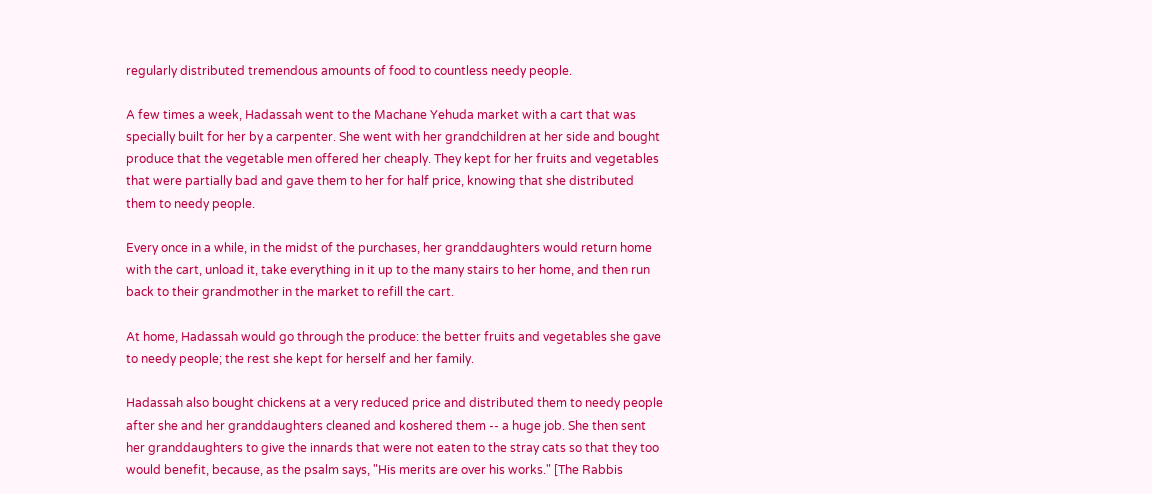regularly distributed tremendous amounts of food to countless needy people.

A few times a week, Hadassah went to the Machane Yehuda market with a cart that was specially built for her by a carpenter. She went with her grandchildren at her side and bought produce that the vegetable men offered her cheaply. They kept for her fruits and vegetables that were partially bad and gave them to her for half price, knowing that she distributed them to needy people.

Every once in a while, in the midst of the purchases, her granddaughters would return home with the cart, unload it, take everything in it up to the many stairs to her home, and then run back to their grandmother in the market to refill the cart.

At home, Hadassah would go through the produce: the better fruits and vegetables she gave to needy people; the rest she kept for herself and her family.

Hadassah also bought chickens at a very reduced price and distributed them to needy people after she and her granddaughters cleaned and koshered them -- a huge job. She then sent her granddaughters to give the innards that were not eaten to the stray cats so that they too would benefit, because, as the psalm says, "His merits are over his works." [The Rabbis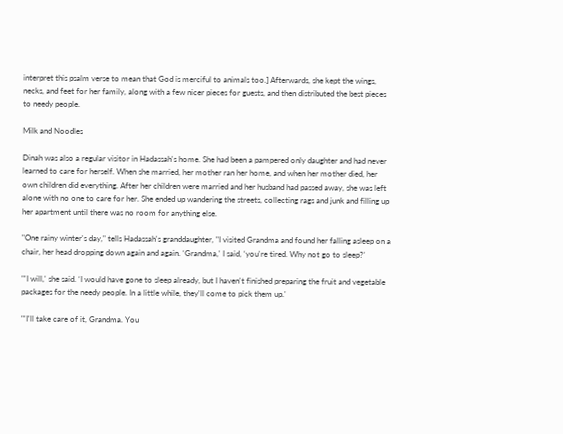interpret this psalm verse to mean that God is merciful to animals too.] Afterwards, she kept the wings, necks, and feet for her family, along with a few nicer pieces for guests, and then distributed the best pieces to needy people.

Milk and Noodles

Dinah was also a regular visitor in Hadassah's home. She had been a pampered only daughter and had never learned to care for herself. When she married, her mother ran her home, and when her mother died, her own children did everything. After her children were married and her husband had passed away, she was left alone with no one to care for her. She ended up wandering the streets, collecting rags and junk and filling up her apartment until there was no room for anything else.

"One rainy winter's day," tells Hadassah's granddaughter, "I visited Grandma and found her falling asleep on a chair, her head dropping down again and again. ‘Grandma,' I said, ‘you're tired. Why not go to sleep?'

"'I will,' she said. ‘I would have gone to sleep already, but I haven't finished preparing the fruit and vegetable packages for the needy people. In a little while, they'll come to pick them up.'

"'I'll take care of it, Grandma. You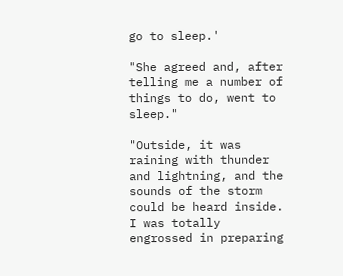go to sleep.'

"She agreed and, after telling me a number of things to do, went to sleep."

"Outside, it was raining with thunder and lightning, and the sounds of the storm could be heard inside. I was totally engrossed in preparing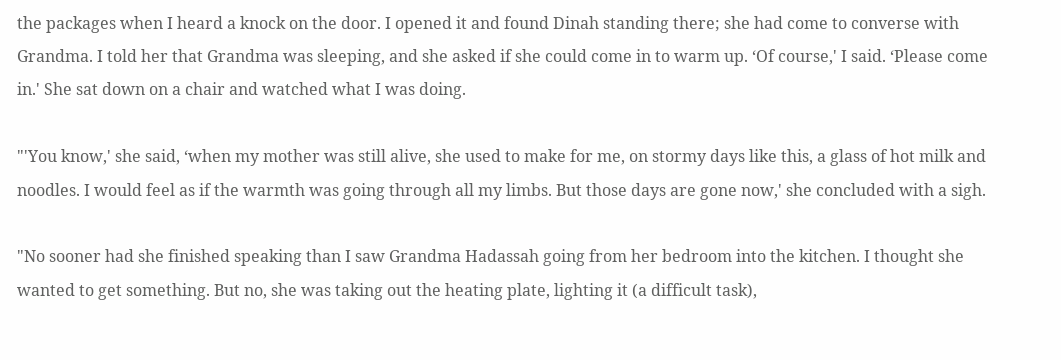the packages when I heard a knock on the door. I opened it and found Dinah standing there; she had come to converse with Grandma. I told her that Grandma was sleeping, and she asked if she could come in to warm up. ‘Of course,' I said. ‘Please come in.' She sat down on a chair and watched what I was doing.

"'You know,' she said, ‘when my mother was still alive, she used to make for me, on stormy days like this, a glass of hot milk and noodles. I would feel as if the warmth was going through all my limbs. But those days are gone now,' she concluded with a sigh.

"No sooner had she finished speaking than I saw Grandma Hadassah going from her bedroom into the kitchen. I thought she wanted to get something. But no, she was taking out the heating plate, lighting it (a difficult task),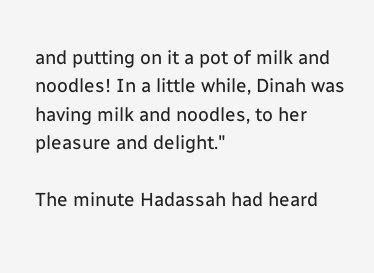and putting on it a pot of milk and noodles! In a little while, Dinah was having milk and noodles, to her pleasure and delight."

The minute Hadassah had heard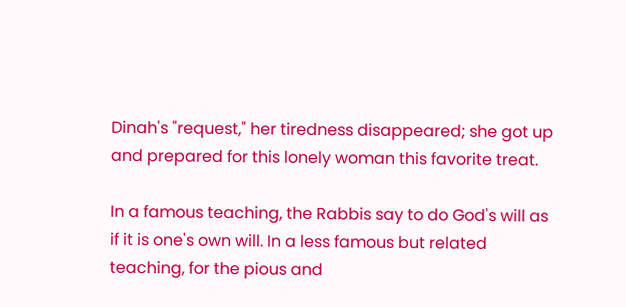Dinah's "request," her tiredness disappeared; she got up and prepared for this lonely woman this favorite treat.

In a famous teaching, the Rabbis say to do God's will as if it is one's own will. In a less famous but related teaching, for the pious and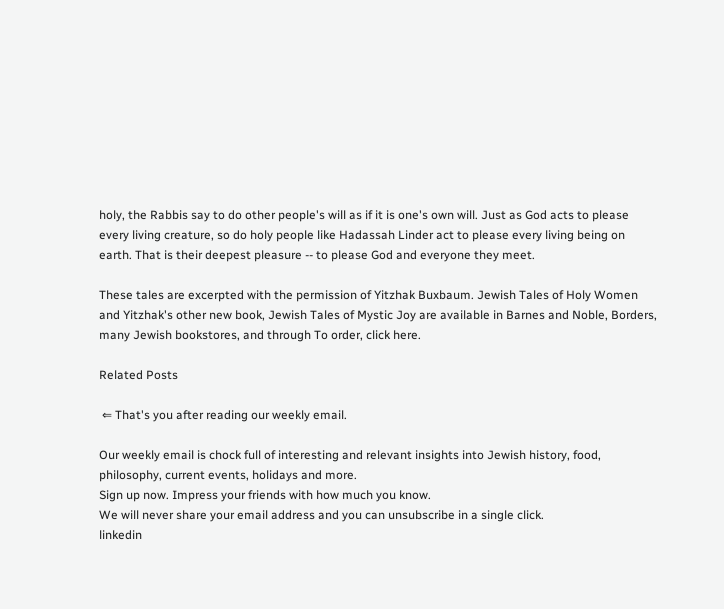holy, the Rabbis say to do other people's will as if it is one's own will. Just as God acts to please every living creature, so do holy people like Hadassah Linder act to please every living being on earth. That is their deepest pleasure -- to please God and everyone they meet.

These tales are excerpted with the permission of Yitzhak Buxbaum. Jewish Tales of Holy Women and Yitzhak's other new book, Jewish Tales of Mystic Joy are available in Barnes and Noble, Borders, many Jewish bookstores, and through To order, click here.

Related Posts

 ⇐ That's you after reading our weekly email.

Our weekly email is chock full of interesting and relevant insights into Jewish history, food, philosophy, current events, holidays and more.
Sign up now. Impress your friends with how much you know.
We will never share your email address and you can unsubscribe in a single click.
linkedin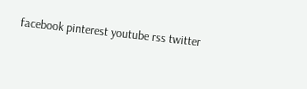facebook pinterest youtube rss twitter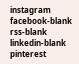instagram facebook-blank rss-blank linkedin-blank pinterest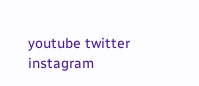youtube twitter instagram